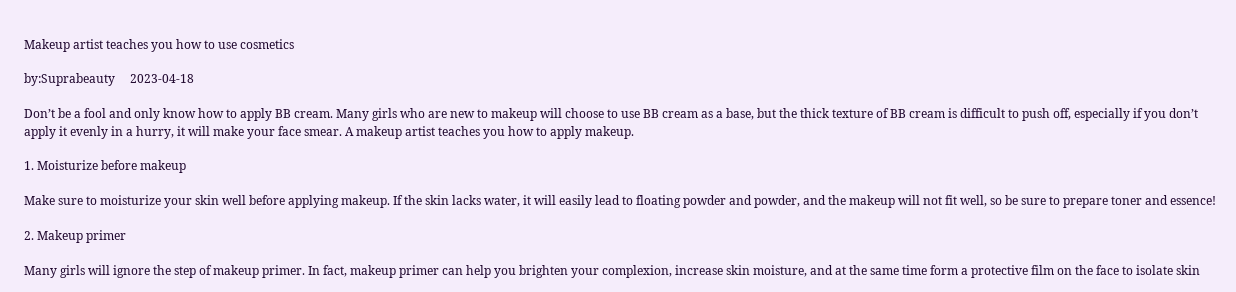Makeup artist teaches you how to use cosmetics

by:Suprabeauty     2023-04-18

Don’t be a fool and only know how to apply BB cream. Many girls who are new to makeup will choose to use BB cream as a base, but the thick texture of BB cream is difficult to push off, especially if you don’t apply it evenly in a hurry, it will make your face smear. A makeup artist teaches you how to apply makeup.

1. Moisturize before makeup

Make sure to moisturize your skin well before applying makeup. If the skin lacks water, it will easily lead to floating powder and powder, and the makeup will not fit well, so be sure to prepare toner and essence!

2. Makeup primer

Many girls will ignore the step of makeup primer. In fact, makeup primer can help you brighten your complexion, increase skin moisture, and at the same time form a protective film on the face to isolate skin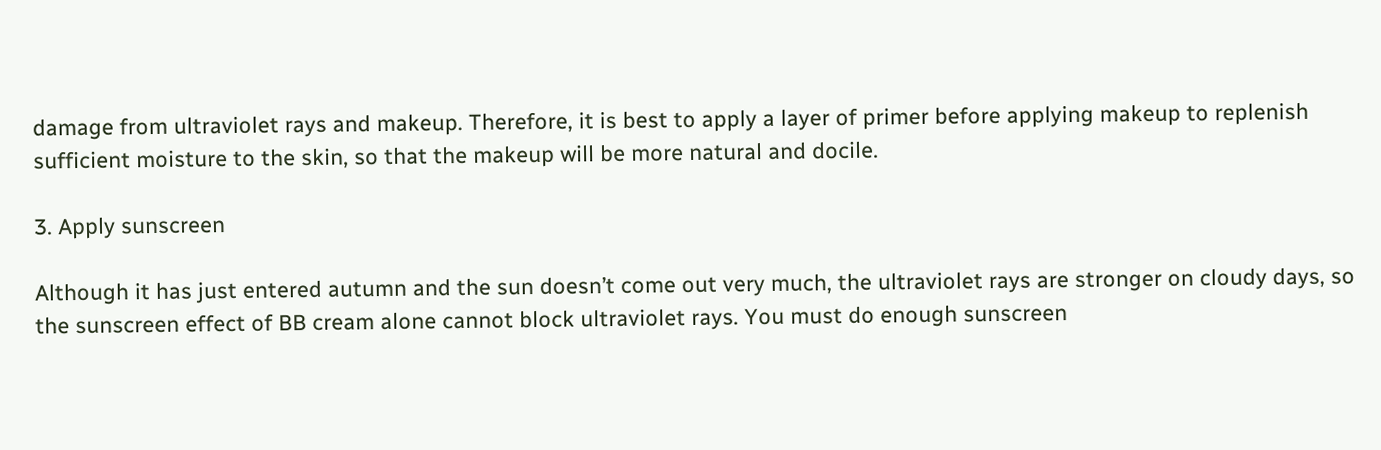damage from ultraviolet rays and makeup. Therefore, it is best to apply a layer of primer before applying makeup to replenish sufficient moisture to the skin, so that the makeup will be more natural and docile.

3. Apply sunscreen

Although it has just entered autumn and the sun doesn’t come out very much, the ultraviolet rays are stronger on cloudy days, so the sunscreen effect of BB cream alone cannot block ultraviolet rays. You must do enough sunscreen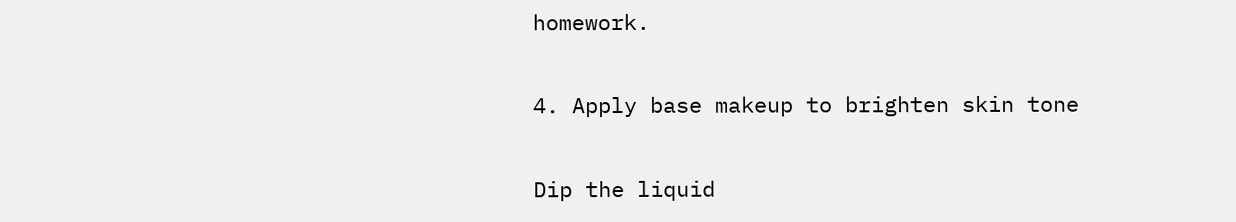homework.

4. Apply base makeup to brighten skin tone

Dip the liquid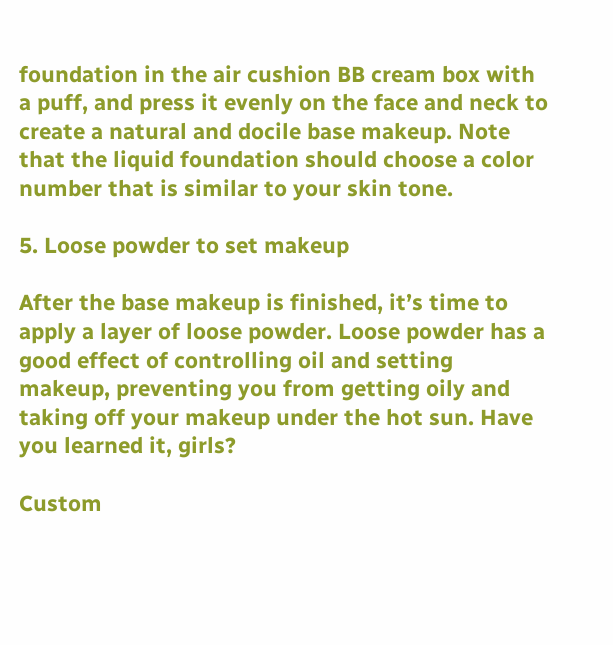foundation in the air cushion BB cream box with a puff, and press it evenly on the face and neck to create a natural and docile base makeup. Note that the liquid foundation should choose a color number that is similar to your skin tone.

5. Loose powder to set makeup

After the base makeup is finished, it’s time to apply a layer of loose powder. Loose powder has a good effect of controlling oil and setting makeup, preventing you from getting oily and taking off your makeup under the hot sun. Have you learned it, girls?

Custom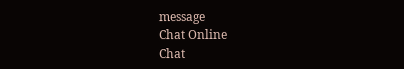message
Chat Online
Chat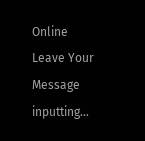Online
Leave Your Message inputting...